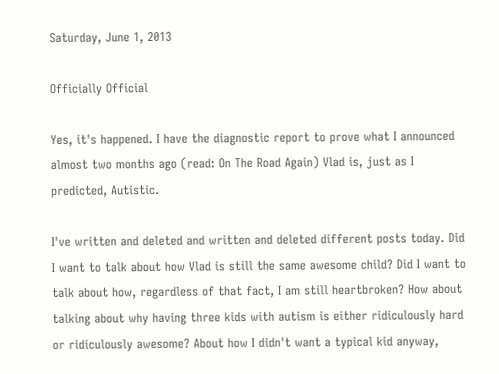Saturday, June 1, 2013

Officially Official

Yes, it's happened. I have the diagnostic report to prove what I announced almost two months ago (read: On The Road Again) Vlad is, just as I predicted, Autistic.

I've written and deleted and written and deleted different posts today. Did I want to talk about how Vlad is still the same awesome child? Did I want to talk about how, regardless of that fact, I am still heartbroken? How about talking about why having three kids with autism is either ridiculously hard or ridiculously awesome? About how I didn't want a typical kid anyway,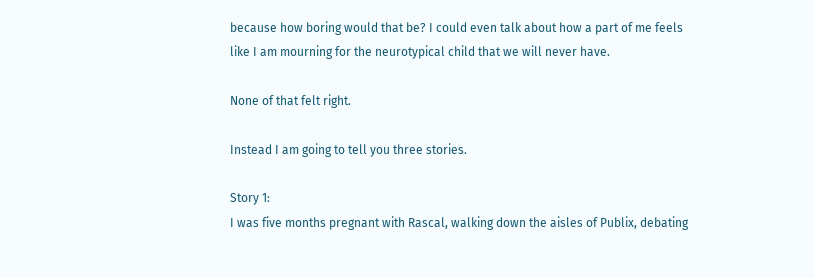because how boring would that be? I could even talk about how a part of me feels like I am mourning for the neurotypical child that we will never have.

None of that felt right.

Instead I am going to tell you three stories.

Story 1:
I was five months pregnant with Rascal, walking down the aisles of Publix, debating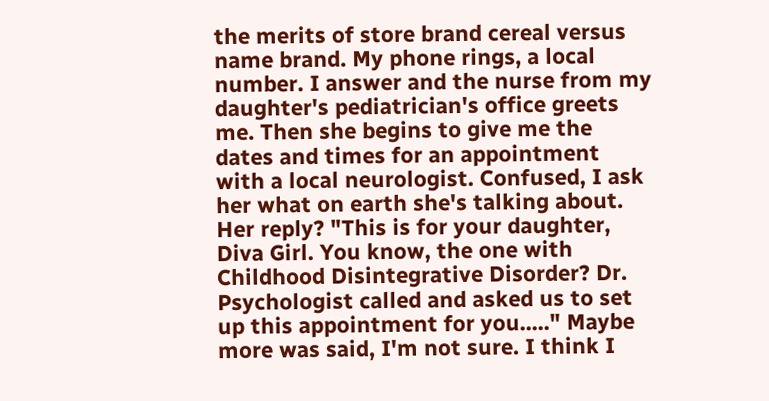the merits of store brand cereal versus name brand. My phone rings, a local number. I answer and the nurse from my daughter's pediatrician's office greets me. Then she begins to give me the dates and times for an appointment with a local neurologist. Confused, I ask her what on earth she's talking about. Her reply? "This is for your daughter, Diva Girl. You know, the one with Childhood Disintegrative Disorder? Dr. Psychologist called and asked us to set up this appointment for you....." Maybe more was said, I'm not sure. I think I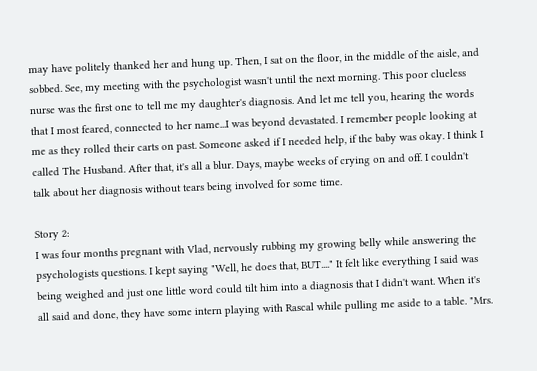may have politely thanked her and hung up. Then, I sat on the floor, in the middle of the aisle, and sobbed. See, my meeting with the psychologist wasn't until the next morning. This poor clueless nurse was the first one to tell me my daughter's diagnosis. And let me tell you, hearing the words that I most feared, connected to her name...I was beyond devastated. I remember people looking at me as they rolled their carts on past. Someone asked if I needed help, if the baby was okay. I think I called The Husband. After that, it's all a blur. Days, maybe weeks of crying on and off. I couldn't talk about her diagnosis without tears being involved for some time.

Story 2:
I was four months pregnant with Vlad, nervously rubbing my growing belly while answering the psychologists questions. I kept saying "Well, he does that, BUT...." It felt like everything I said was being weighed and just one little word could tilt him into a diagnosis that I didn't want. When it's all said and done, they have some intern playing with Rascal while pulling me aside to a table. "Mrs.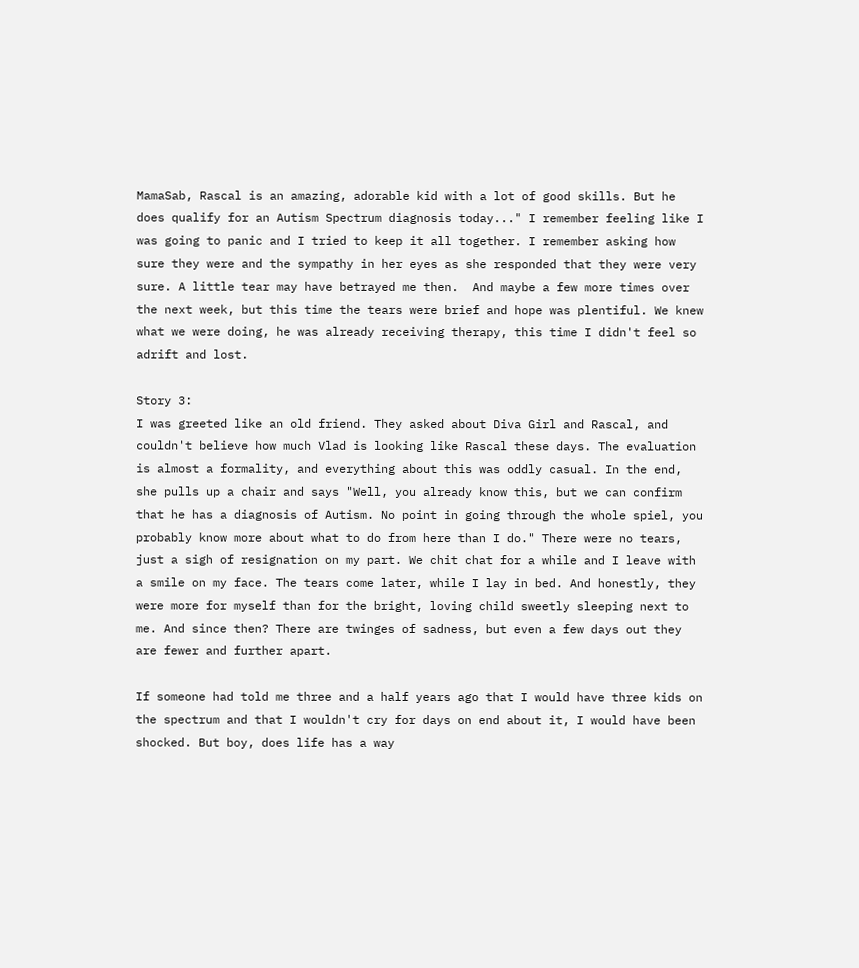MamaSab, Rascal is an amazing, adorable kid with a lot of good skills. But he does qualify for an Autism Spectrum diagnosis today..." I remember feeling like I was going to panic and I tried to keep it all together. I remember asking how sure they were and the sympathy in her eyes as she responded that they were very sure. A little tear may have betrayed me then.  And maybe a few more times over the next week, but this time the tears were brief and hope was plentiful. We knew what we were doing, he was already receiving therapy, this time I didn't feel so adrift and lost.

Story 3:
I was greeted like an old friend. They asked about Diva Girl and Rascal, and couldn't believe how much Vlad is looking like Rascal these days. The evaluation is almost a formality, and everything about this was oddly casual. In the end, she pulls up a chair and says "Well, you already know this, but we can confirm that he has a diagnosis of Autism. No point in going through the whole spiel, you probably know more about what to do from here than I do." There were no tears, just a sigh of resignation on my part. We chit chat for a while and I leave with a smile on my face. The tears come later, while I lay in bed. And honestly, they were more for myself than for the bright, loving child sweetly sleeping next to me. And since then? There are twinges of sadness, but even a few days out they are fewer and further apart.

If someone had told me three and a half years ago that I would have three kids on the spectrum and that I wouldn't cry for days on end about it, I would have been shocked. But boy, does life has a way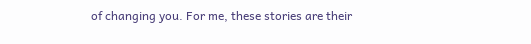of changing you. For me, these stories are their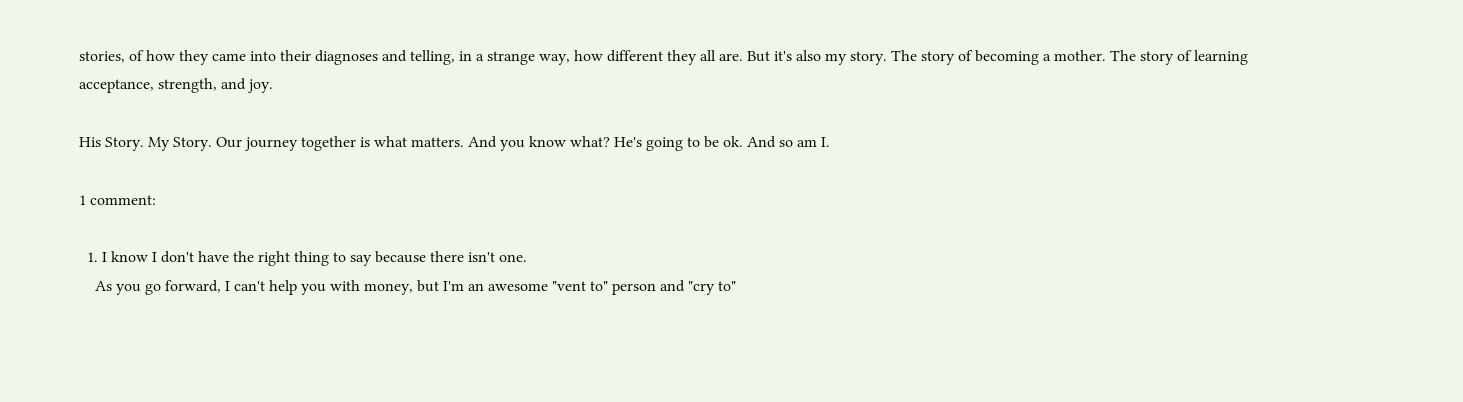stories, of how they came into their diagnoses and telling, in a strange way, how different they all are. But it's also my story. The story of becoming a mother. The story of learning acceptance, strength, and joy.

His Story. My Story. Our journey together is what matters. And you know what? He's going to be ok. And so am I.

1 comment:

  1. I know I don't have the right thing to say because there isn't one.
    As you go forward, I can't help you with money, but I'm an awesome "vent to" person and "cry to"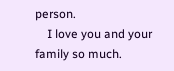person.
    I love you and your family so much.